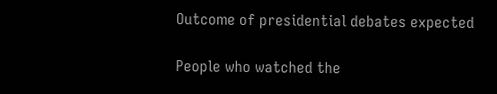Outcome of presidential debates expected

People who watched the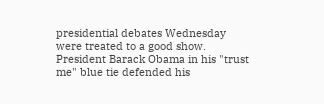presidential debates Wednesday were treated to a good show. President Barack Obama in his "trust me" blue tie defended his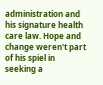administration and his signature health care law. Hope and change weren't part of his spiel in seeking a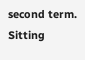second term. Sitting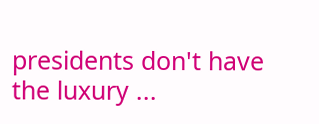presidents don't have the luxury ...